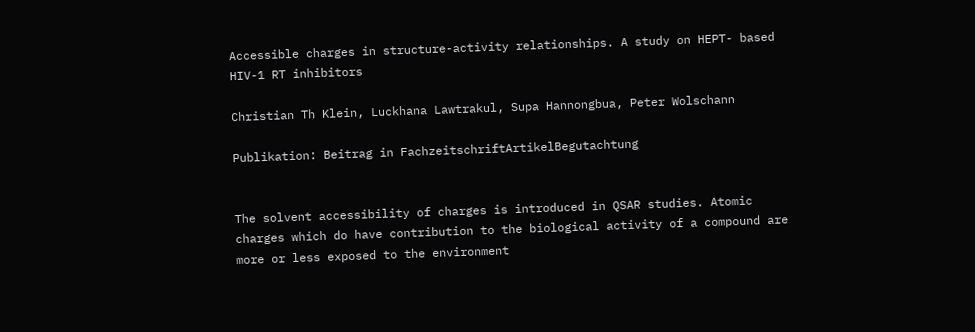Accessible charges in structure-activity relationships. A study on HEPT- based HIV-1 RT inhibitors

Christian Th Klein, Luckhana Lawtrakul, Supa Hannongbua, Peter Wolschann

Publikation: Beitrag in FachzeitschriftArtikelBegutachtung


The solvent accessibility of charges is introduced in QSAR studies. Atomic charges which do have contribution to the biological activity of a compound are more or less exposed to the environment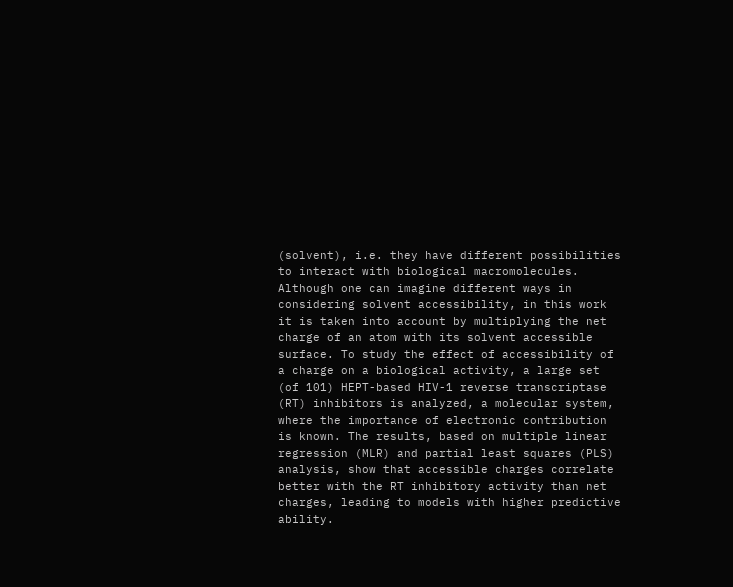(solvent), i.e. they have different possibilities to interact with biological macromolecules. Although one can imagine different ways in considering solvent accessibility, in this work it is taken into account by multiplying the net charge of an atom with its solvent accessible surface. To study the effect of accessibility of a charge on a biological activity, a large set (of 101) HEPT-based HIV-1 reverse transcriptase (RT) inhibitors is analyzed, a molecular system, where the importance of electronic contribution is known. The results, based on multiple linear regression (MLR) and partial least squares (PLS) analysis, show that accessible charges correlate better with the RT inhibitory activity than net charges, leading to models with higher predictive ability.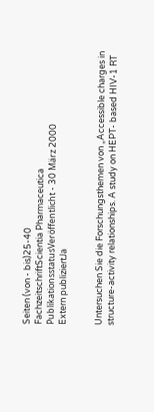Seiten (von - bis)25-40
FachzeitschriftScientia Pharmaceutica
PublikationsstatusVeröffentlicht - 30 März 2000
Extern publiziertJa


Untersuchen Sie die Forschungsthemen von „Accessible charges in structure-activity relationships. A study on HEPT- based HIV-1 RT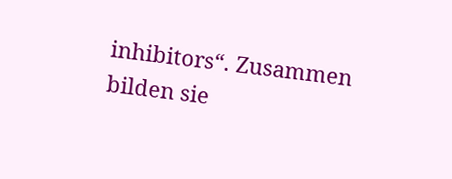inhibitors“. Zusammen bilden sie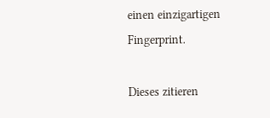einen einzigartigen Fingerprint.

Dieses zitieren